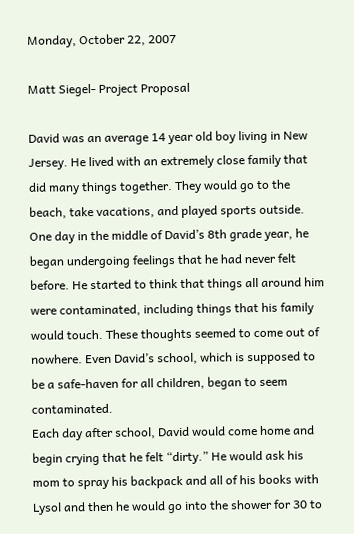Monday, October 22, 2007

Matt Siegel- Project Proposal

David was an average 14 year old boy living in New Jersey. He lived with an extremely close family that did many things together. They would go to the beach, take vacations, and played sports outside. One day in the middle of David’s 8th grade year, he began undergoing feelings that he had never felt before. He started to think that things all around him were contaminated, including things that his family would touch. These thoughts seemed to come out of nowhere. Even David’s school, which is supposed to be a safe-haven for all children, began to seem contaminated.
Each day after school, David would come home and begin crying that he felt “dirty.” He would ask his mom to spray his backpack and all of his books with Lysol and then he would go into the shower for 30 to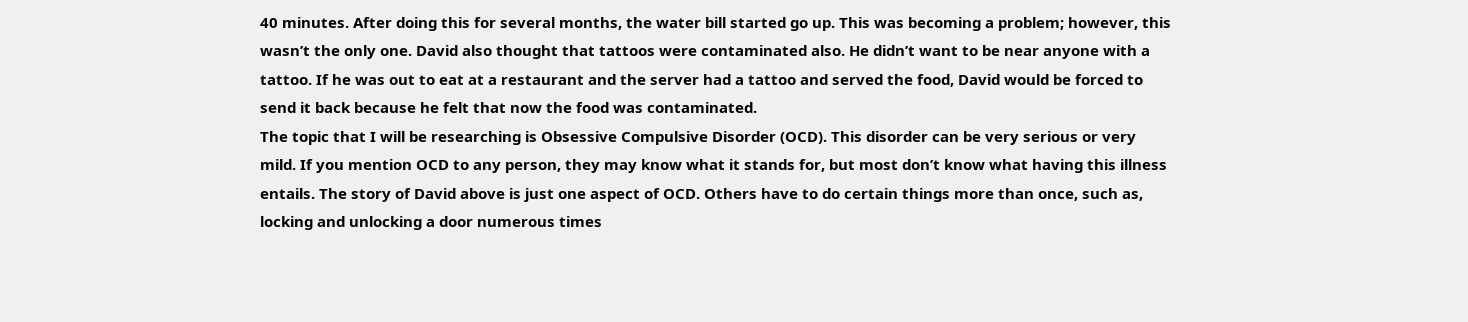40 minutes. After doing this for several months, the water bill started go up. This was becoming a problem; however, this wasn’t the only one. David also thought that tattoos were contaminated also. He didn’t want to be near anyone with a tattoo. If he was out to eat at a restaurant and the server had a tattoo and served the food, David would be forced to send it back because he felt that now the food was contaminated.
The topic that I will be researching is Obsessive Compulsive Disorder (OCD). This disorder can be very serious or very mild. If you mention OCD to any person, they may know what it stands for, but most don’t know what having this illness entails. The story of David above is just one aspect of OCD. Others have to do certain things more than once, such as, locking and unlocking a door numerous times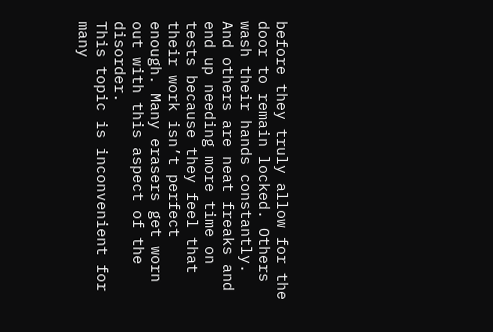before they truly allow for the door to remain locked. Others wash their hands constantly. And others are neat freaks and end up needing more time on tests because they feel that their work isn’t perfect enough. Many erasers get worn out with this aspect of the disorder.
This topic is inconvenient for many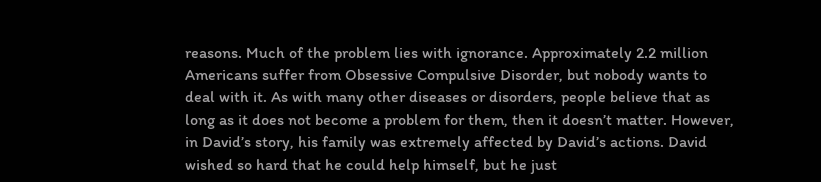reasons. Much of the problem lies with ignorance. Approximately 2.2 million Americans suffer from Obsessive Compulsive Disorder, but nobody wants to deal with it. As with many other diseases or disorders, people believe that as long as it does not become a problem for them, then it doesn’t matter. However, in David’s story, his family was extremely affected by David’s actions. David wished so hard that he could help himself, but he just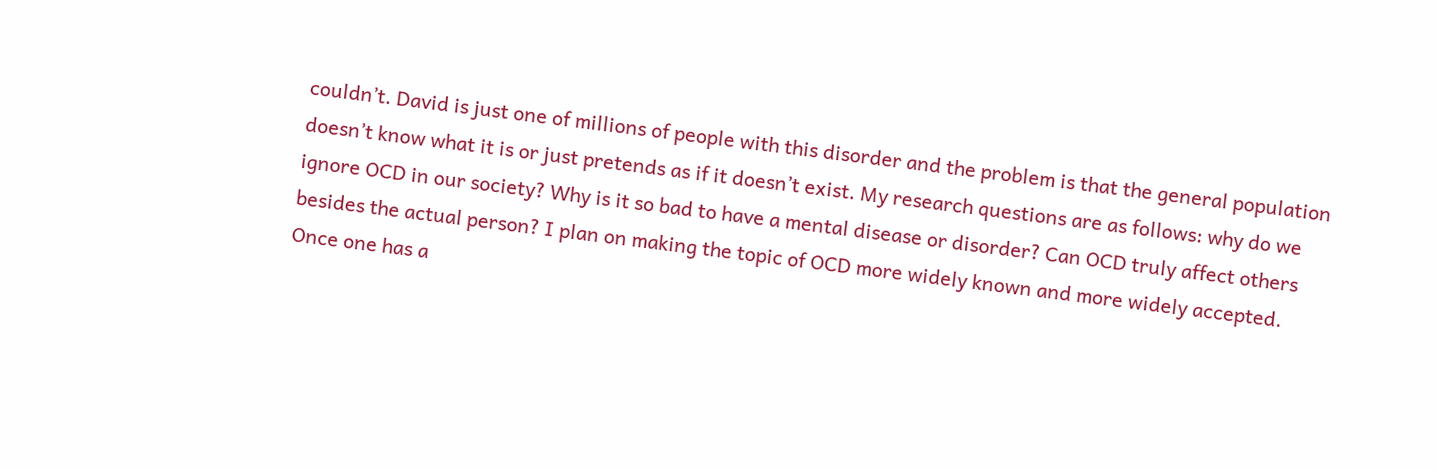couldn’t. David is just one of millions of people with this disorder and the problem is that the general population doesn’t know what it is or just pretends as if it doesn’t exist. My research questions are as follows: why do we ignore OCD in our society? Why is it so bad to have a mental disease or disorder? Can OCD truly affect others besides the actual person? I plan on making the topic of OCD more widely known and more widely accepted. Once one has a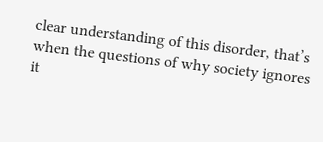clear understanding of this disorder, that’s when the questions of why society ignores it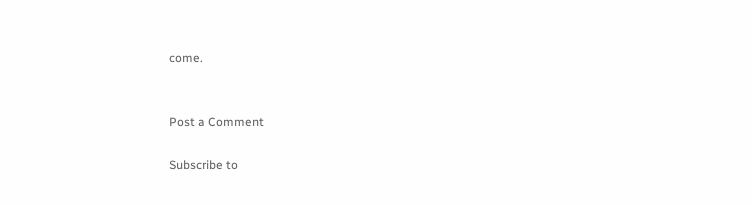come.


Post a Comment

Subscribe to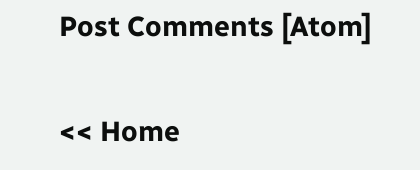Post Comments [Atom]

<< Home